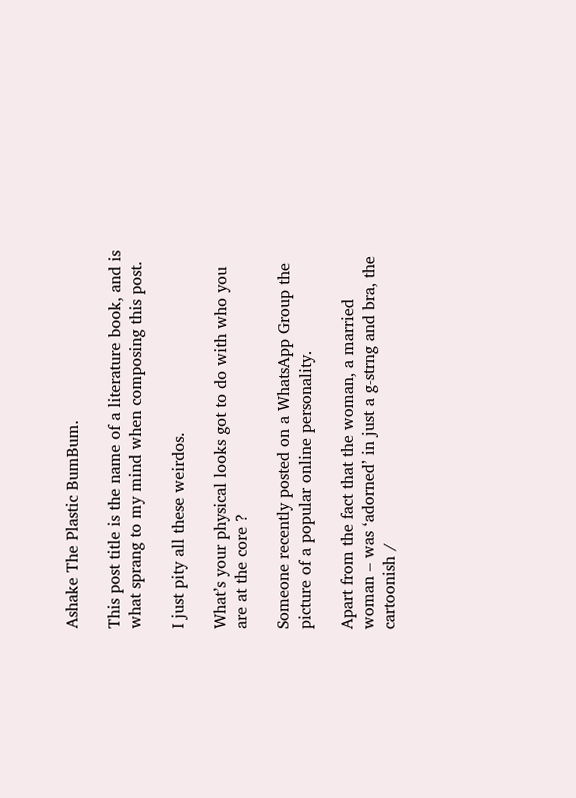Ashake The Plastic BumBum.

This post title is the name of a literature book, and is what sprang to my mind when composing this post.

I just pity all these weirdos.

What’s your physical looks got to do with who you are at the core ?

Someone recently posted on a WhatsApp Group the picture of a popular online personality.

Apart from the fact that the woman, a married woman – was ‘adorned’ in just a g-strng and bra, the cartoonish /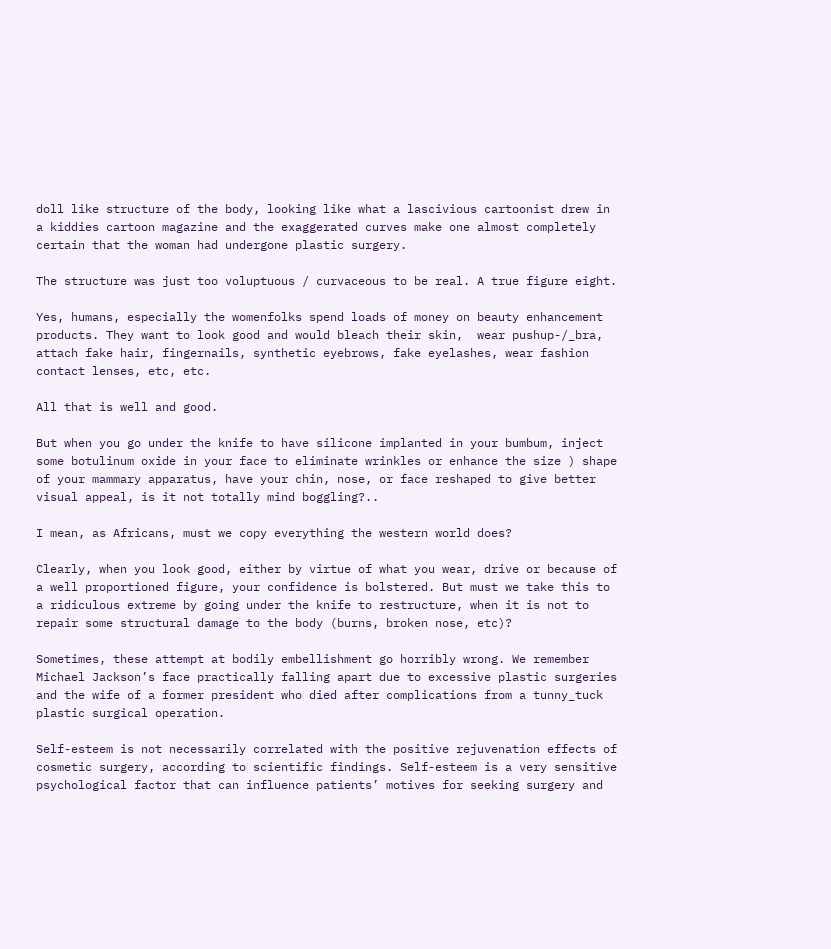doll like structure of the body, looking like what a lascivious cartoonist drew in a kiddies cartoon magazine and the exaggerated curves make one almost completely certain that the woman had undergone plastic surgery.

The structure was just too voluptuous / curvaceous to be real. A true figure eight.

Yes, humans, especially the womenfolks spend loads of money on beauty enhancement products. They want to look good and would bleach their skin,  wear pushup-/_bra, attach fake hair, fingernails, synthetic eyebrows, fake eyelashes, wear fashion contact lenses, etc, etc.

All that is well and good.

But when you go under the knife to have silicone implanted in your bumbum, inject some botulinum oxide in your face to eliminate wrinkles or enhance the size ) shape of your mammary apparatus, have your chin, nose, or face reshaped to give better visual appeal, is it not totally mind boggling?..

I mean, as Africans, must we copy everything the western world does?

Clearly, when you look good, either by virtue of what you wear, drive or because of  a well proportioned figure, your confidence is bolstered. But must we take this to a ridiculous extreme by going under the knife to restructure, when it is not to repair some structural damage to the body (burns, broken nose, etc)?

Sometimes, these attempt at bodily embellishment go horribly wrong. We remember Michael Jackson’s face practically falling apart due to excessive plastic surgeries and the wife of a former president who died after complications from a tunny_tuck plastic surgical operation.

Self-esteem is not necessarily correlated with the positive rejuvenation effects of cosmetic surgery, according to scientific findings. Self-esteem is a very sensitive psychological factor that can influence patients’ motives for seeking surgery and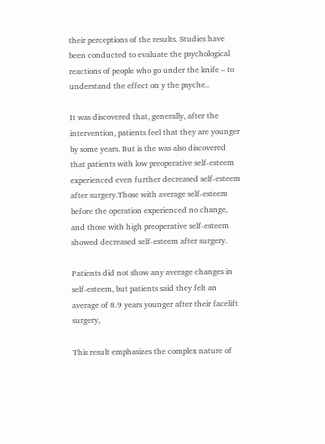their perceptions of the results. Studies have been conducted to evaluate the psychological reactions of people who go under the knife – to understand the effect on y the psyche..

It was discovered that, generally, after the intervention, patients feel that they are younger by some years. But is the was also discovered that patients with low preoperative self-esteem experienced even further decreased self-esteem after surgery.Those with average self-esteem before the operation experienced no change, and those with high preoperative self-esteem showed decreased self-esteem after surgery.

Patients did not show any average changes in self-esteem, but patients said they felt an average of 8.9 years younger after their facelift surgery,

This result emphasizes the complex nature of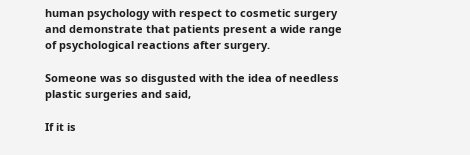human psychology with respect to cosmetic surgery and demonstrate that patients present a wide range of psychological reactions after surgery.

Someone was so disgusted with the idea of needless plastic surgeries and said,

If it is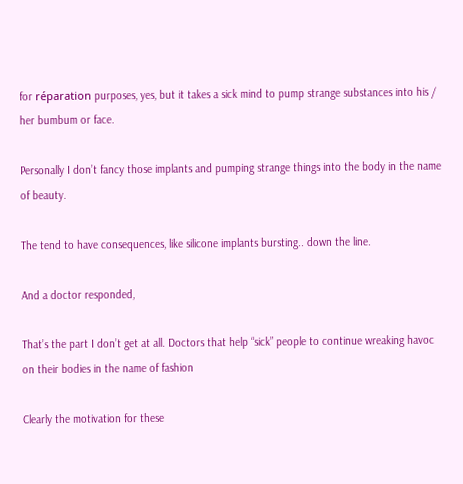for réparation purposes, yes, but it takes a sick mind to pump strange substances into his / her bumbum or face.

Personally I don’t fancy those implants and pumping strange things into the body in the name of beauty.

The tend to have consequences, like silicone implants bursting.. down the line.

And a doctor responded,

That’s the part I don’t get at all. Doctors that help “sick” people to continue wreaking havoc on their bodies in the name of fashion

Clearly the motivation for these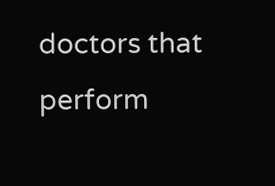doctors that perform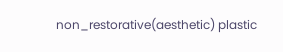non_restorative(aesthetic) plastic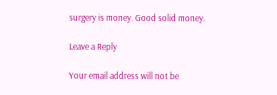surgery is money. Good solid money.

Leave a Reply

Your email address will not be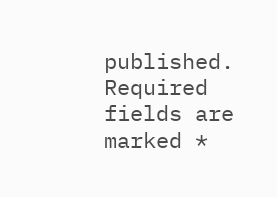published. Required fields are marked *